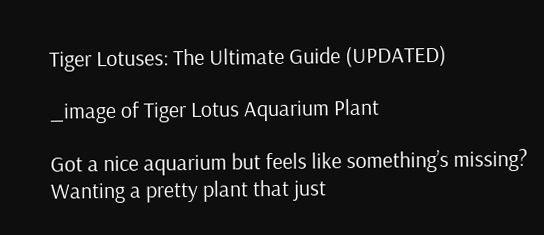Tiger Lotuses: The Ultimate Guide (UPDATED)

_image of Tiger Lotus Aquarium Plant

Got a nice aquarium but feels like something’s missing? Wanting a pretty plant that just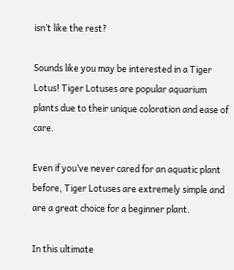isn’t like the rest?

Sounds like you may be interested in a Tiger Lotus! Tiger Lotuses are popular aquarium plants due to their unique coloration and ease of care.

Even if you’ve never cared for an aquatic plant before, Tiger Lotuses are extremely simple and are a great choice for a beginner plant.

In this ultimate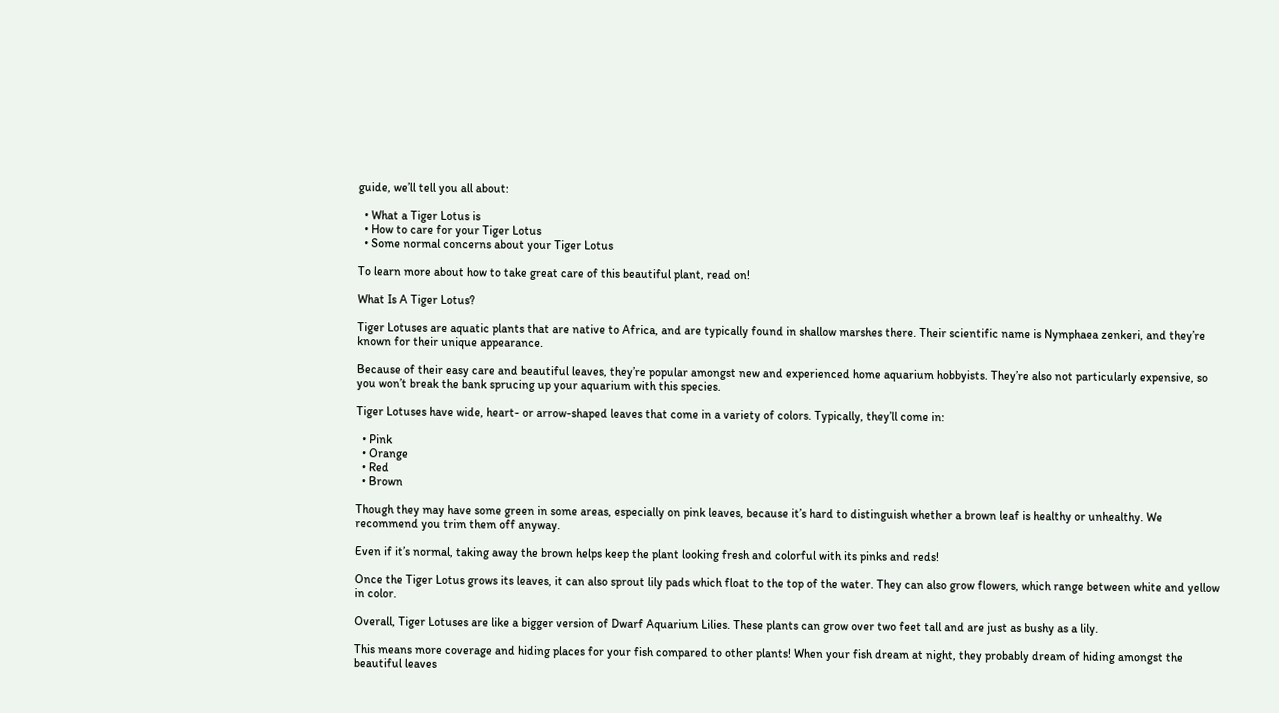guide, we’ll tell you all about:

  • What a Tiger Lotus is
  • How to care for your Tiger Lotus
  • Some normal concerns about your Tiger Lotus

To learn more about how to take great care of this beautiful plant, read on!

What Is A Tiger Lotus?

Tiger Lotuses are aquatic plants that are native to Africa, and are typically found in shallow marshes there. Their scientific name is Nymphaea zenkeri, and they’re known for their unique appearance.

Because of their easy care and beautiful leaves, they’re popular amongst new and experienced home aquarium hobbyists. They’re also not particularly expensive, so you won’t break the bank sprucing up your aquarium with this species.

Tiger Lotuses have wide, heart- or arrow-shaped leaves that come in a variety of colors. Typically, they’ll come in:

  • Pink
  • Orange
  • Red
  • Brown

Though they may have some green in some areas, especially on pink leaves, because it’s hard to distinguish whether a brown leaf is healthy or unhealthy. We recommend you trim them off anyway.

Even if it’s normal, taking away the brown helps keep the plant looking fresh and colorful with its pinks and reds!

Once the Tiger Lotus grows its leaves, it can also sprout lily pads which float to the top of the water. They can also grow flowers, which range between white and yellow in color.

Overall, Tiger Lotuses are like a bigger version of Dwarf Aquarium Lilies. These plants can grow over two feet tall and are just as bushy as a lily.

This means more coverage and hiding places for your fish compared to other plants! When your fish dream at night, they probably dream of hiding amongst the beautiful leaves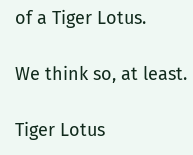of a Tiger Lotus.

We think so, at least.

Tiger Lotus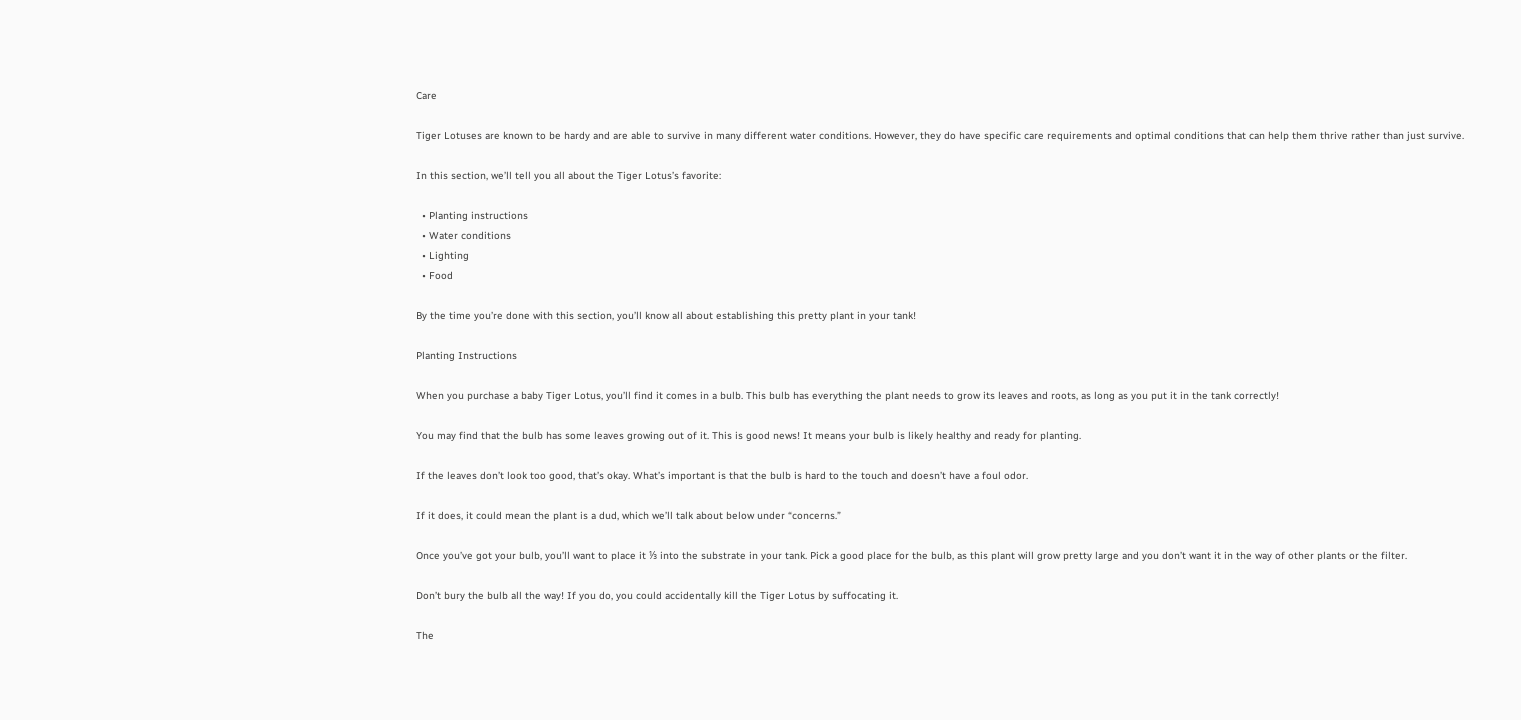Care

Tiger Lotuses are known to be hardy and are able to survive in many different water conditions. However, they do have specific care requirements and optimal conditions that can help them thrive rather than just survive.

In this section, we’ll tell you all about the Tiger Lotus’s favorite:

  • Planting instructions
  • Water conditions
  • Lighting
  • Food

By the time you’re done with this section, you’ll know all about establishing this pretty plant in your tank!

Planting Instructions

When you purchase a baby Tiger Lotus, you’ll find it comes in a bulb. This bulb has everything the plant needs to grow its leaves and roots, as long as you put it in the tank correctly!

You may find that the bulb has some leaves growing out of it. This is good news! It means your bulb is likely healthy and ready for planting.

If the leaves don’t look too good, that’s okay. What’s important is that the bulb is hard to the touch and doesn’t have a foul odor.

If it does, it could mean the plant is a dud, which we’ll talk about below under “concerns.”

Once you’ve got your bulb, you’ll want to place it ⅓ into the substrate in your tank. Pick a good place for the bulb, as this plant will grow pretty large and you don’t want it in the way of other plants or the filter.

Don’t bury the bulb all the way! If you do, you could accidentally kill the Tiger Lotus by suffocating it.

The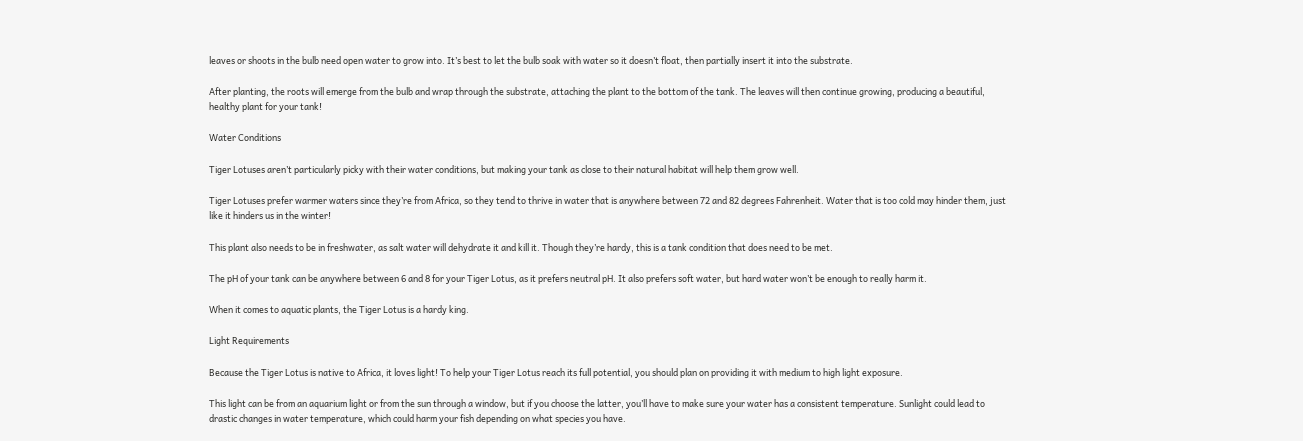leaves or shoots in the bulb need open water to grow into. It’s best to let the bulb soak with water so it doesn’t float, then partially insert it into the substrate.

After planting, the roots will emerge from the bulb and wrap through the substrate, attaching the plant to the bottom of the tank. The leaves will then continue growing, producing a beautiful, healthy plant for your tank!

Water Conditions

Tiger Lotuses aren’t particularly picky with their water conditions, but making your tank as close to their natural habitat will help them grow well.

Tiger Lotuses prefer warmer waters since they’re from Africa, so they tend to thrive in water that is anywhere between 72 and 82 degrees Fahrenheit. Water that is too cold may hinder them, just like it hinders us in the winter!

This plant also needs to be in freshwater, as salt water will dehydrate it and kill it. Though they’re hardy, this is a tank condition that does need to be met.

The pH of your tank can be anywhere between 6 and 8 for your Tiger Lotus, as it prefers neutral pH. It also prefers soft water, but hard water won’t be enough to really harm it.

When it comes to aquatic plants, the Tiger Lotus is a hardy king.

Light Requirements

Because the Tiger Lotus is native to Africa, it loves light! To help your Tiger Lotus reach its full potential, you should plan on providing it with medium to high light exposure.

This light can be from an aquarium light or from the sun through a window, but if you choose the latter, you’ll have to make sure your water has a consistent temperature. Sunlight could lead to drastic changes in water temperature, which could harm your fish depending on what species you have.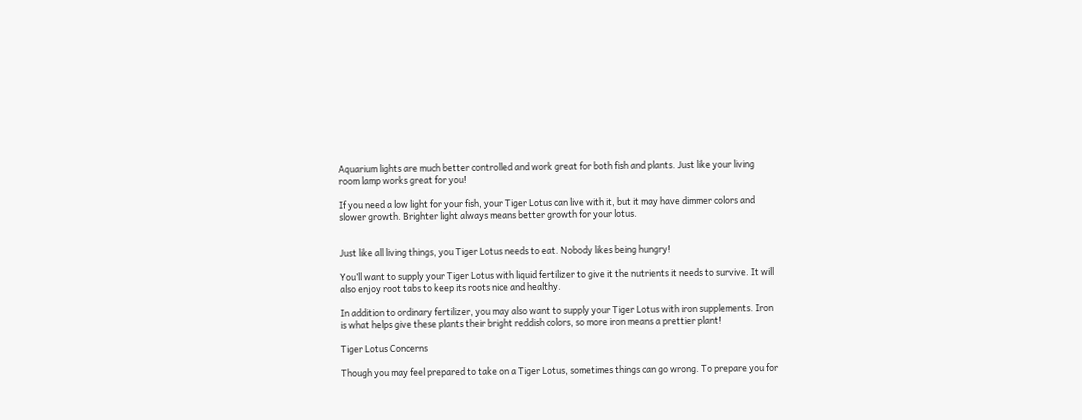Aquarium lights are much better controlled and work great for both fish and plants. Just like your living room lamp works great for you!

If you need a low light for your fish, your Tiger Lotus can live with it, but it may have dimmer colors and slower growth. Brighter light always means better growth for your lotus.


Just like all living things, you Tiger Lotus needs to eat. Nobody likes being hungry!

You’ll want to supply your Tiger Lotus with liquid fertilizer to give it the nutrients it needs to survive. It will also enjoy root tabs to keep its roots nice and healthy.

In addition to ordinary fertilizer, you may also want to supply your Tiger Lotus with iron supplements. Iron is what helps give these plants their bright reddish colors, so more iron means a prettier plant!

Tiger Lotus Concerns

Though you may feel prepared to take on a Tiger Lotus, sometimes things can go wrong. To prepare you for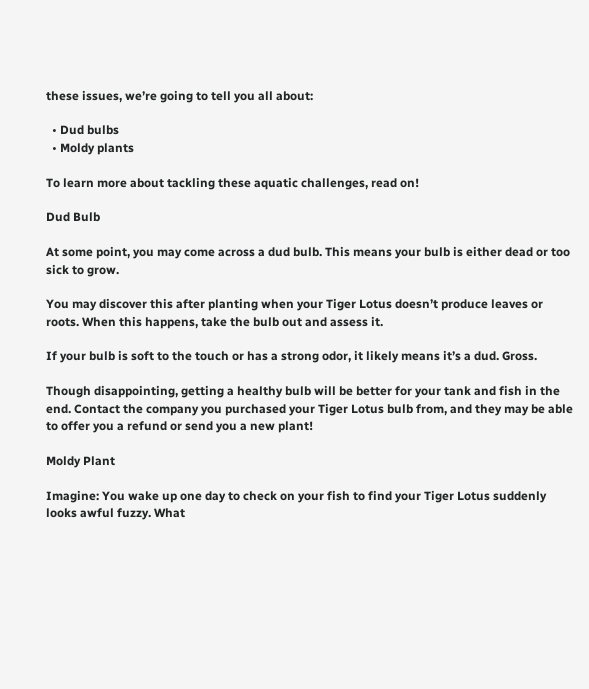these issues, we’re going to tell you all about:

  • Dud bulbs
  • Moldy plants

To learn more about tackling these aquatic challenges, read on!

Dud Bulb

At some point, you may come across a dud bulb. This means your bulb is either dead or too sick to grow.

You may discover this after planting when your Tiger Lotus doesn’t produce leaves or roots. When this happens, take the bulb out and assess it.

If your bulb is soft to the touch or has a strong odor, it likely means it’s a dud. Gross.

Though disappointing, getting a healthy bulb will be better for your tank and fish in the end. Contact the company you purchased your Tiger Lotus bulb from, and they may be able to offer you a refund or send you a new plant!

Moldy Plant

Imagine: You wake up one day to check on your fish to find your Tiger Lotus suddenly looks awful fuzzy. What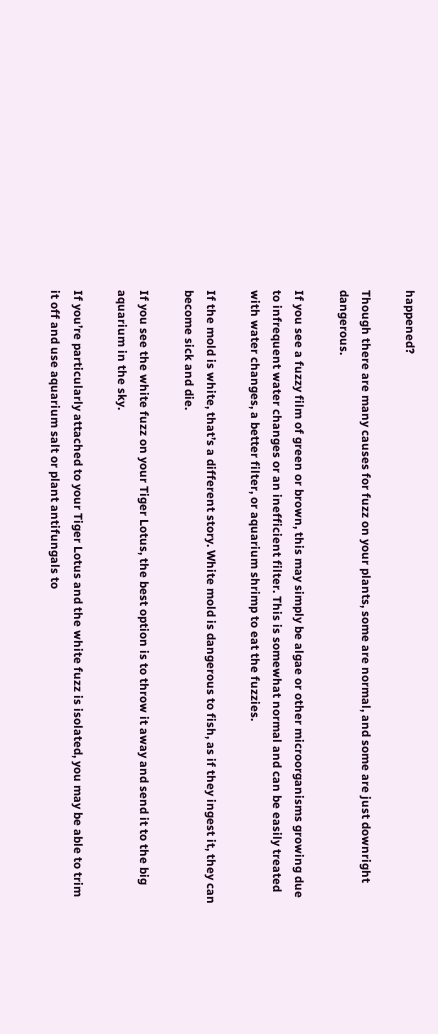happened?

Though there are many causes for fuzz on your plants, some are normal, and some are just downright dangerous.

If you see a fuzzy film of green or brown, this may simply be algae or other microorganisms growing due to infrequent water changes or an inefficient filter. This is somewhat normal and can be easily treated with water changes, a better filter, or aquarium shrimp to eat the fuzzies.

If the mold is white, that’s a different story. White mold is dangerous to fish, as if they ingest it, they can become sick and die.

If you see the white fuzz on your Tiger Lotus, the best option is to throw it away and send it to the big aquarium in the sky.

If you’re particularly attached to your Tiger Lotus and the white fuzz is isolated, you may be able to trim it off and use aquarium salt or plant antifungals to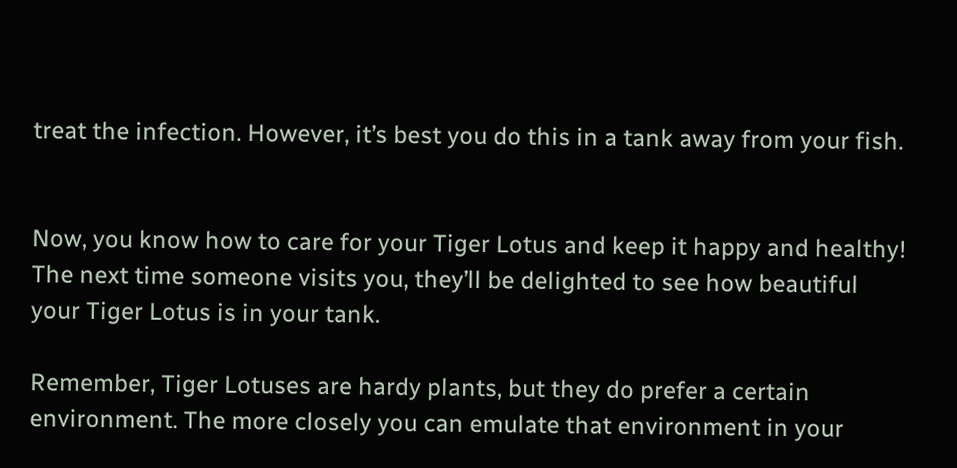treat the infection. However, it’s best you do this in a tank away from your fish.


Now, you know how to care for your Tiger Lotus and keep it happy and healthy! The next time someone visits you, they’ll be delighted to see how beautiful your Tiger Lotus is in your tank.

Remember, Tiger Lotuses are hardy plants, but they do prefer a certain environment. The more closely you can emulate that environment in your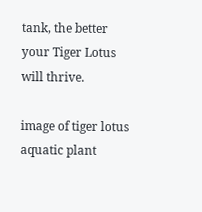tank, the better your Tiger Lotus will thrive.

image of tiger lotus aquatic plant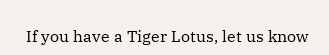If you have a Tiger Lotus, let us know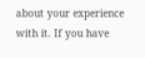about your experience with it. If you have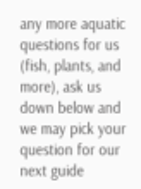any more aquatic questions for us (fish, plants, and more), ask us down below and we may pick your question for our next guide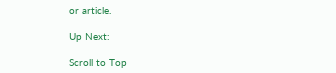or article.

Up Next:

Scroll to Top